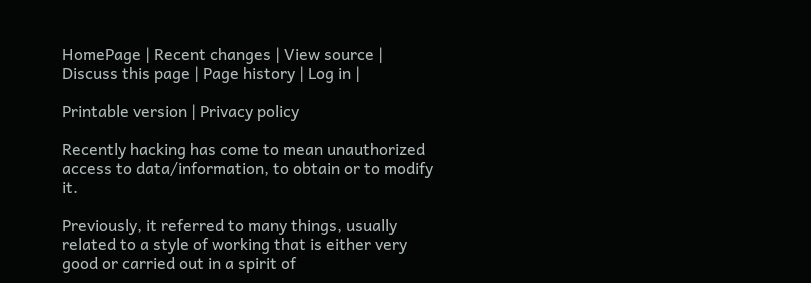HomePage | Recent changes | View source | Discuss this page | Page history | Log in |

Printable version | Privacy policy

Recently hacking has come to mean unauthorized access to data/information, to obtain or to modify it.

Previously, it referred to many things, usually related to a style of working that is either very good or carried out in a spirit of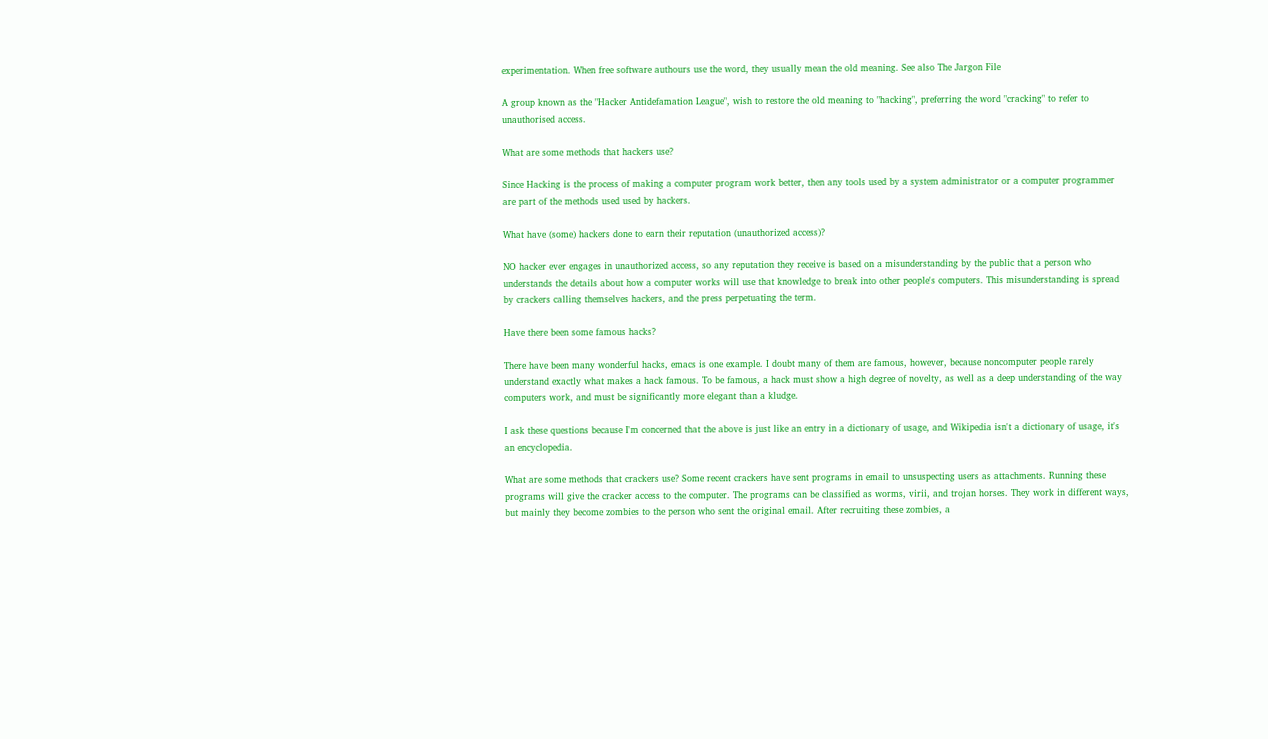experimentation. When free software authours use the word, they usually mean the old meaning. See also The Jargon File

A group known as the "Hacker Antidefamation League", wish to restore the old meaning to "hacking", preferring the word "cracking" to refer to unauthorised access.

What are some methods that hackers use?

Since Hacking is the process of making a computer program work better, then any tools used by a system administrator or a computer programmer are part of the methods used used by hackers.

What have (some) hackers done to earn their reputation (unauthorized access)?

NO hacker ever engages in unauthorized access, so any reputation they receive is based on a misunderstanding by the public that a person who understands the details about how a computer works will use that knowledge to break into other people's computers. This misunderstanding is spread by crackers calling themselves hackers, and the press perpetuating the term.

Have there been some famous hacks?

There have been many wonderful hacks, emacs is one example. I doubt many of them are famous, however, because noncomputer people rarely understand exactly what makes a hack famous. To be famous, a hack must show a high degree of novelty, as well as a deep understanding of the way computers work, and must be significantly more elegant than a kludge.

I ask these questions because I'm concerned that the above is just like an entry in a dictionary of usage, and Wikipedia isn't a dictionary of usage, it's an encyclopedia.

What are some methods that crackers use? Some recent crackers have sent programs in email to unsuspecting users as attachments. Running these programs will give the cracker access to the computer. The programs can be classified as worms, virii, and trojan horses. They work in different ways, but mainly they become zombies to the person who sent the original email. After recruiting these zombies, a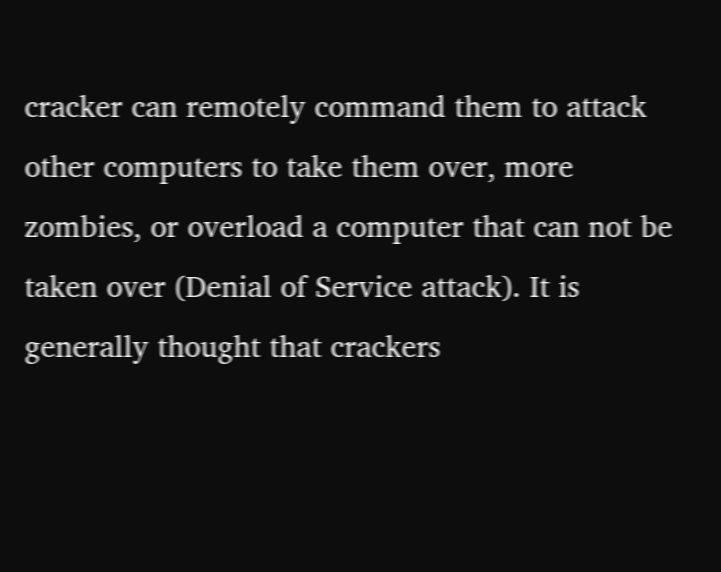cracker can remotely command them to attack other computers to take them over, more zombies, or overload a computer that can not be taken over (Denial of Service attack). It is generally thought that crackers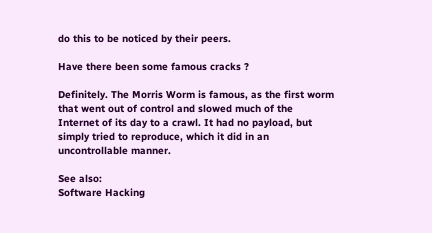do this to be noticed by their peers.

Have there been some famous cracks ?

Definitely. The Morris Worm is famous, as the first worm that went out of control and slowed much of the Internet of its day to a crawl. It had no payload, but simply tried to reproduce, which it did in an uncontrollable manner.

See also:
Software Hacking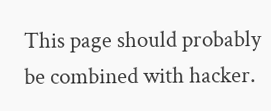This page should probably be combined with hacker.